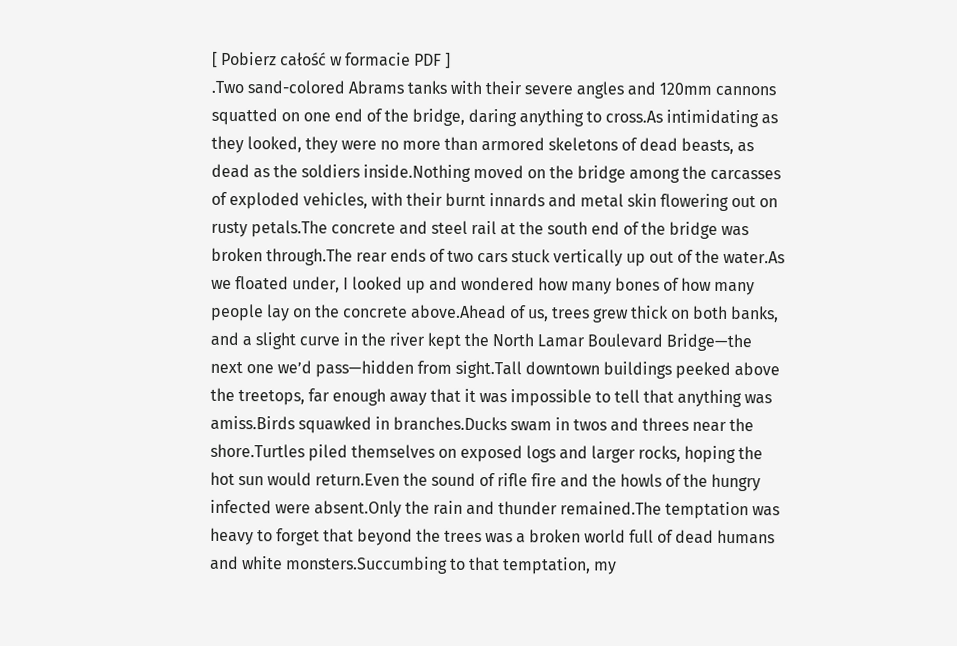[ Pobierz całość w formacie PDF ]
.Two sand-colored Abrams tanks with their severe angles and 120mm cannons squatted on one end of the bridge, daring anything to cross.As intimidating as they looked, they were no more than armored skeletons of dead beasts, as dead as the soldiers inside.Nothing moved on the bridge among the carcasses of exploded vehicles, with their burnt innards and metal skin flowering out on rusty petals.The concrete and steel rail at the south end of the bridge was broken through.The rear ends of two cars stuck vertically up out of the water.As we floated under, I looked up and wondered how many bones of how many people lay on the concrete above.Ahead of us, trees grew thick on both banks, and a slight curve in the river kept the North Lamar Boulevard Bridge—the next one we’d pass—hidden from sight.Tall downtown buildings peeked above the treetops, far enough away that it was impossible to tell that anything was amiss.Birds squawked in branches.Ducks swam in twos and threes near the shore.Turtles piled themselves on exposed logs and larger rocks, hoping the hot sun would return.Even the sound of rifle fire and the howls of the hungry infected were absent.Only the rain and thunder remained.The temptation was heavy to forget that beyond the trees was a broken world full of dead humans and white monsters.Succumbing to that temptation, my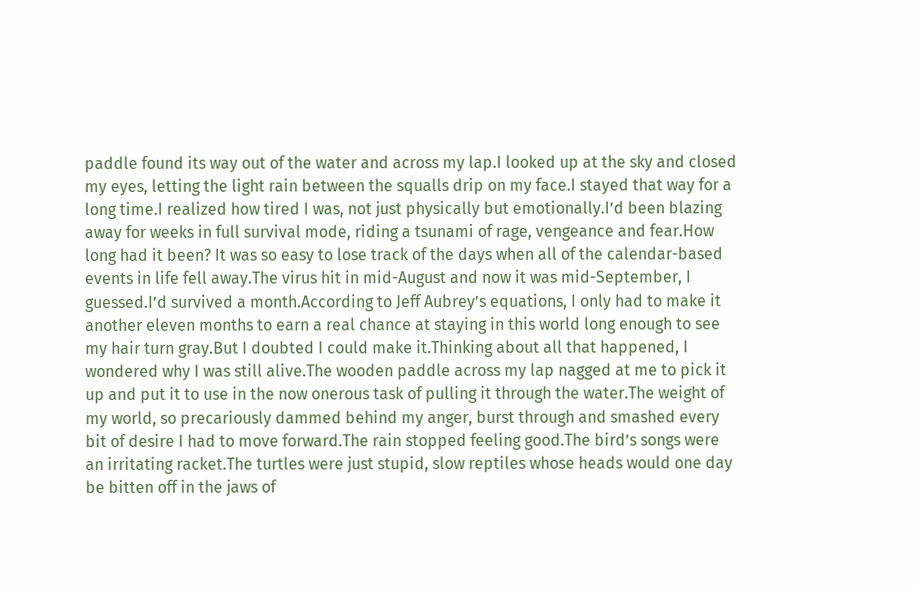paddle found its way out of the water and across my lap.I looked up at the sky and closed my eyes, letting the light rain between the squalls drip on my face.I stayed that way for a long time.I realized how tired I was, not just physically but emotionally.I’d been blazing away for weeks in full survival mode, riding a tsunami of rage, vengeance and fear.How long had it been? It was so easy to lose track of the days when all of the calendar-based events in life fell away.The virus hit in mid-August and now it was mid-September, I guessed.I’d survived a month.According to Jeff Aubrey’s equations, I only had to make it another eleven months to earn a real chance at staying in this world long enough to see my hair turn gray.But I doubted I could make it.Thinking about all that happened, I wondered why I was still alive.The wooden paddle across my lap nagged at me to pick it up and put it to use in the now onerous task of pulling it through the water.The weight of my world, so precariously dammed behind my anger, burst through and smashed every bit of desire I had to move forward.The rain stopped feeling good.The bird’s songs were an irritating racket.The turtles were just stupid, slow reptiles whose heads would one day be bitten off in the jaws of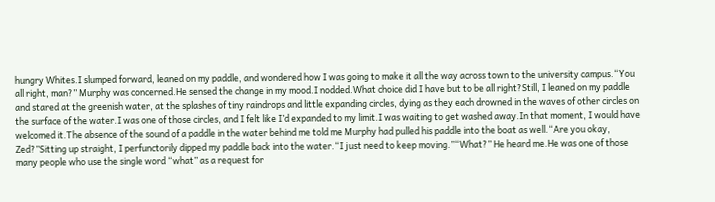hungry Whites.I slumped forward, leaned on my paddle, and wondered how I was going to make it all the way across town to the university campus.“You all right, man?” Murphy was concerned.He sensed the change in my mood.I nodded.What choice did I have but to be all right?Still, I leaned on my paddle and stared at the greenish water, at the splashes of tiny raindrops and little expanding circles, dying as they each drowned in the waves of other circles on the surface of the water.I was one of those circles, and I felt like I’d expanded to my limit.I was waiting to get washed away.In that moment, I would have welcomed it.The absence of the sound of a paddle in the water behind me told me Murphy had pulled his paddle into the boat as well.“Are you okay, Zed?”Sitting up straight, I perfunctorily dipped my paddle back into the water.“I just need to keep moving.”“What?” He heard me.He was one of those many people who use the single word “what” as a request for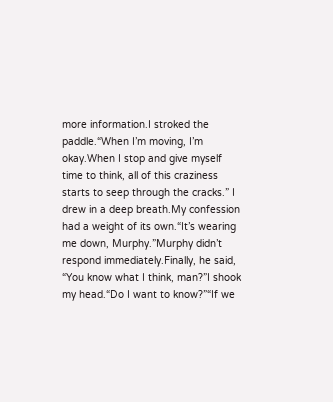more information.I stroked the paddle.“When I’m moving, I’m okay.When I stop and give myself time to think, all of this craziness starts to seep through the cracks.” I drew in a deep breath.My confession had a weight of its own.“It’s wearing me down, Murphy.”Murphy didn’t respond immediately.Finally, he said, “You know what I think, man?”I shook my head.“Do I want to know?”“If we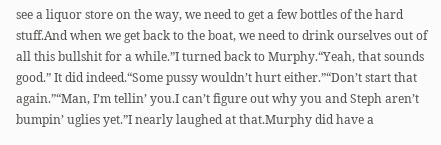see a liquor store on the way, we need to get a few bottles of the hard stuff.And when we get back to the boat, we need to drink ourselves out of all this bullshit for a while.”I turned back to Murphy.“Yeah, that sounds good.” It did indeed.“Some pussy wouldn’t hurt either.”“Don’t start that again.”“Man, I’m tellin’ you.I can’t figure out why you and Steph aren’t bumpin’ uglies yet.”I nearly laughed at that.Murphy did have a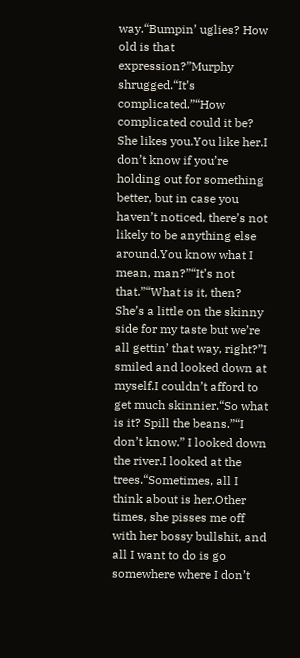way.“Bumpin’ uglies? How old is that expression?”Murphy shrugged.“It’s complicated.”“How complicated could it be? She likes you.You like her.I don’t know if you’re holding out for something better, but in case you haven’t noticed, there’s not likely to be anything else around.You know what I mean, man?”“It’s not that.”“What is it, then? She’s a little on the skinny side for my taste but we’re all gettin’ that way, right?”I smiled and looked down at myself.I couldn’t afford to get much skinnier.“So what is it? Spill the beans.”“I don’t know.” I looked down the river.I looked at the trees.“Sometimes, all I think about is her.Other times, she pisses me off with her bossy bullshit, and all I want to do is go somewhere where I don’t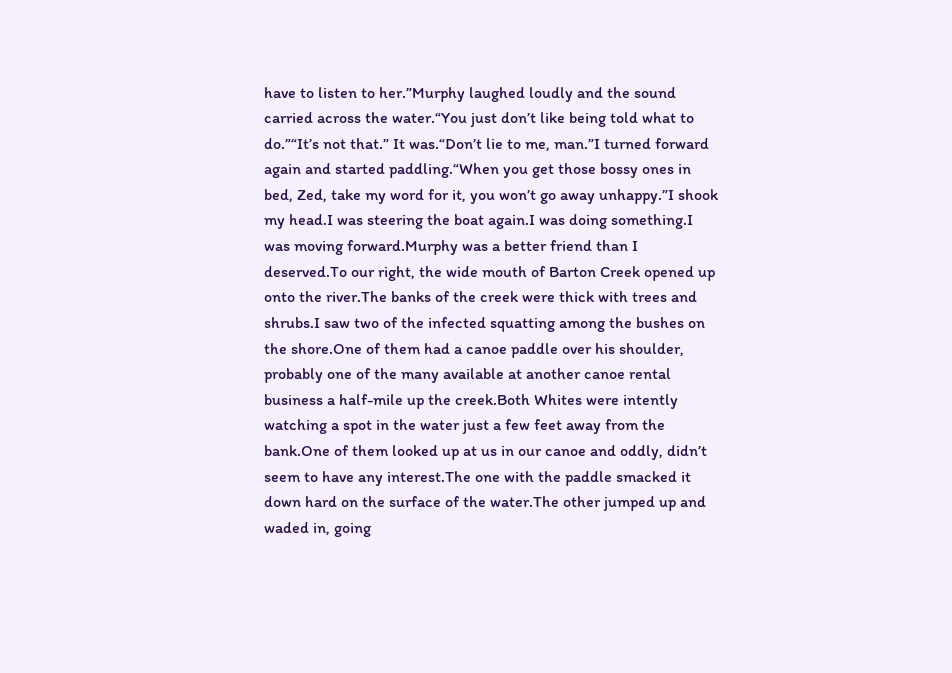have to listen to her.”Murphy laughed loudly and the sound carried across the water.“You just don’t like being told what to do.”“It’s not that.” It was.“Don’t lie to me, man.”I turned forward again and started paddling.“When you get those bossy ones in bed, Zed, take my word for it, you won’t go away unhappy.”I shook my head.I was steering the boat again.I was doing something.I was moving forward.Murphy was a better friend than I deserved.To our right, the wide mouth of Barton Creek opened up onto the river.The banks of the creek were thick with trees and shrubs.I saw two of the infected squatting among the bushes on the shore.One of them had a canoe paddle over his shoulder, probably one of the many available at another canoe rental business a half-mile up the creek.Both Whites were intently watching a spot in the water just a few feet away from the bank.One of them looked up at us in our canoe and oddly, didn’t seem to have any interest.The one with the paddle smacked it down hard on the surface of the water.The other jumped up and waded in, going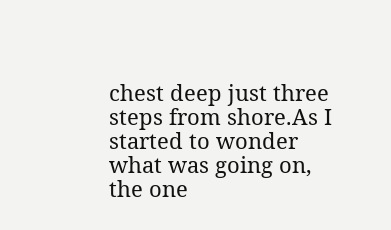chest deep just three steps from shore.As I started to wonder what was going on, the one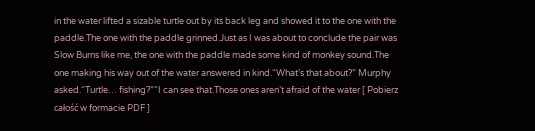in the water lifted a sizable turtle out by its back leg and showed it to the one with the paddle.The one with the paddle grinned.Just as I was about to conclude the pair was Slow Burns like me, the one with the paddle made some kind of monkey sound.The one making his way out of the water answered in kind.“What’s that about?” Murphy asked.“Turtle… fishing?”“I can see that.Those ones aren’t afraid of the water [ Pobierz całość w formacie PDF ]